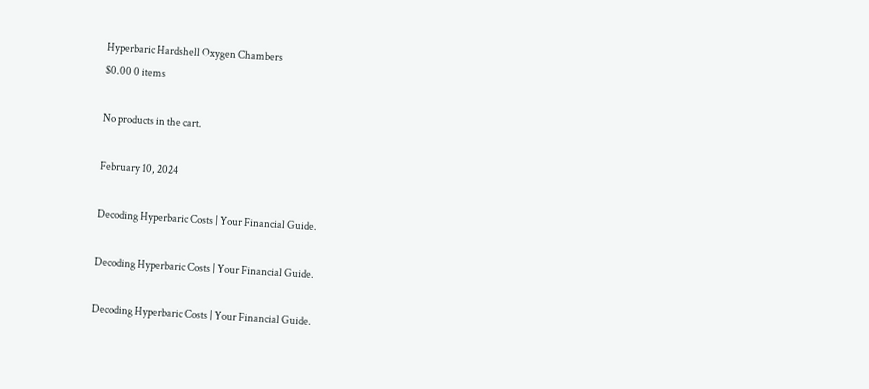Hyperbaric Hardshell Oxygen Chambers
$0.00 0 items

No products in the cart.

February 10, 2024

Decoding Hyperbaric Costs | Your Financial Guide.

Decoding Hyperbaric Costs | Your Financial Guide.

Decoding Hyperbaric Costs | Your Financial Guide.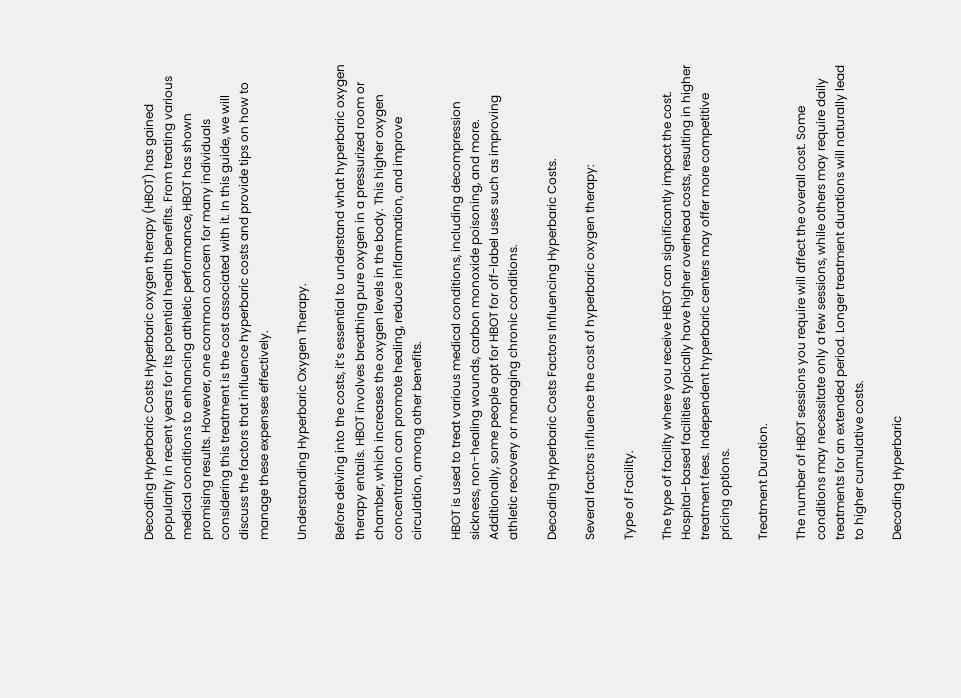Decoding Hyperbaric Costs Hyperbaric oxygen therapy (HBOT) has gained popularity in recent years for its potential health benefits. From treating various medical conditions to enhancing athletic performance, HBOT has shown promising results. However, one common concern for many individuals considering this treatment is the cost associated with it. In this guide, we will discuss the factors that influence hyperbaric costs and provide tips on how to manage these expenses effectively.

Understanding Hyperbaric Oxygen Therapy.

Before delving into the costs, it’s essential to understand what hyperbaric oxygen therapy entails. HBOT involves breathing pure oxygen in a pressurized room or chamber, which increases the oxygen levels in the body. This higher oxygen concentration can promote healing, reduce inflammation, and improve circulation, among other benefits.

HBOT is used to treat various medical conditions, including decompression sickness, non-healing wounds, carbon monoxide poisoning, and more. Additionally, some people opt for HBOT for off-label uses such as improving athletic recovery or managing chronic conditions.

Decoding Hyperbaric Costs Factors Influencing Hyperbaric Costs.

Several factors influence the cost of hyperbaric oxygen therapy:

Type of Facility.

The type of facility where you receive HBOT can significantly impact the cost. Hospital-based facilities typically have higher overhead costs, resulting in higher treatment fees. Independent hyperbaric centers may offer more competitive pricing options.

Treatment Duration.

The number of HBOT sessions you require will affect the overall cost. Some conditions may necessitate only a few sessions, while others may require daily treatments for an extended period. Longer treatment durations will naturally lead to higher cumulative costs.

Decoding Hyperbaric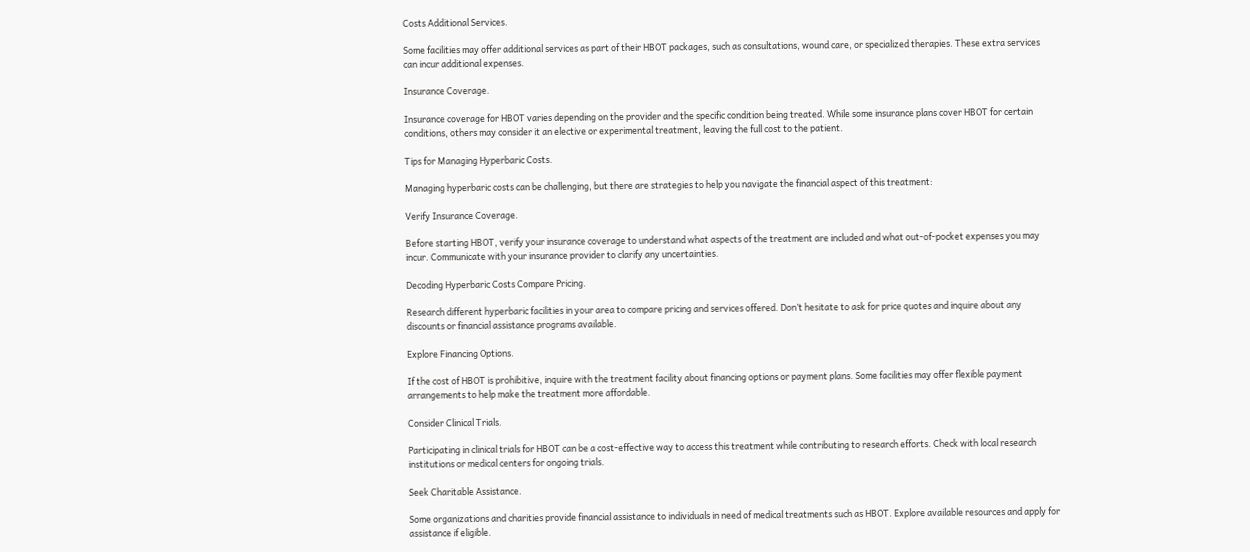Costs Additional Services.

Some facilities may offer additional services as part of their HBOT packages, such as consultations, wound care, or specialized therapies. These extra services can incur additional expenses.

Insurance Coverage.

Insurance coverage for HBOT varies depending on the provider and the specific condition being treated. While some insurance plans cover HBOT for certain conditions, others may consider it an elective or experimental treatment, leaving the full cost to the patient.

Tips for Managing Hyperbaric Costs.

Managing hyperbaric costs can be challenging, but there are strategies to help you navigate the financial aspect of this treatment:

Verify Insurance Coverage.

Before starting HBOT, verify your insurance coverage to understand what aspects of the treatment are included and what out-of-pocket expenses you may incur. Communicate with your insurance provider to clarify any uncertainties.

Decoding Hyperbaric Costs Compare Pricing.

Research different hyperbaric facilities in your area to compare pricing and services offered. Don’t hesitate to ask for price quotes and inquire about any discounts or financial assistance programs available.

Explore Financing Options.

If the cost of HBOT is prohibitive, inquire with the treatment facility about financing options or payment plans. Some facilities may offer flexible payment arrangements to help make the treatment more affordable.

Consider Clinical Trials.

Participating in clinical trials for HBOT can be a cost-effective way to access this treatment while contributing to research efforts. Check with local research institutions or medical centers for ongoing trials.

Seek Charitable Assistance.

Some organizations and charities provide financial assistance to individuals in need of medical treatments such as HBOT. Explore available resources and apply for assistance if eligible.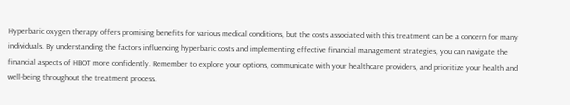Hyperbaric oxygen therapy offers promising benefits for various medical conditions, but the costs associated with this treatment can be a concern for many individuals. By understanding the factors influencing hyperbaric costs and implementing effective financial management strategies, you can navigate the financial aspects of HBOT more confidently. Remember to explore your options, communicate with your healthcare providers, and prioritize your health and well-being throughout the treatment process.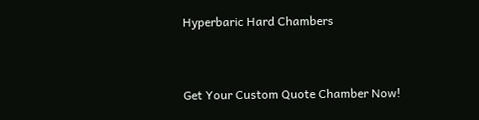Hyperbaric Hard Chambers


Get Your Custom Quote Chamber Now!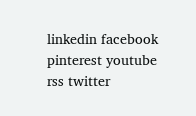linkedin facebook pinterest youtube rss twitter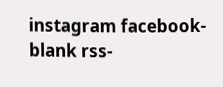instagram facebook-blank rss-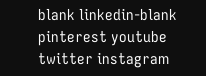blank linkedin-blank pinterest youtube twitter instagram